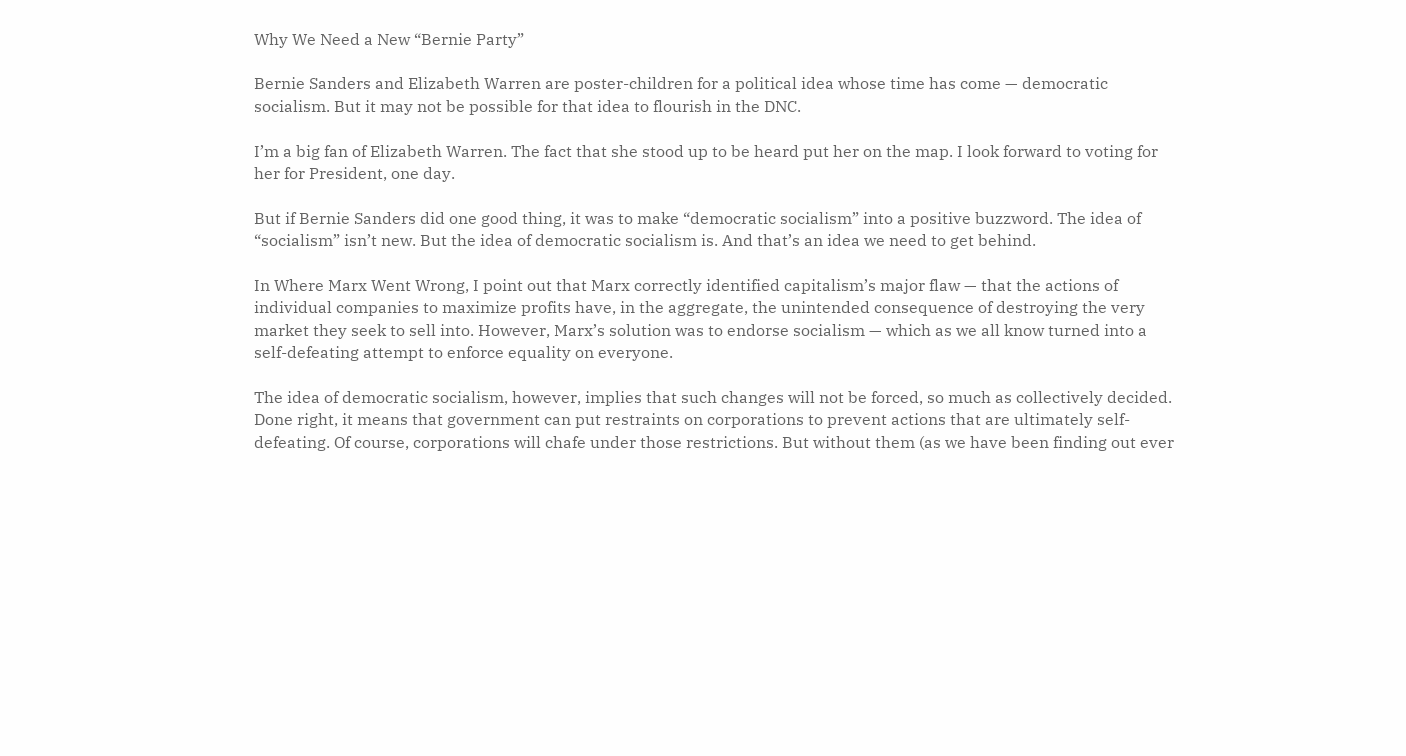Why We Need a New “Bernie Party”

Bernie Sanders and Elizabeth Warren are poster-children for a political idea whose time has come — democratic socialism. But it may not be possible for that idea to flourish in the DNC.

I’m a big fan of Elizabeth Warren. The fact that she stood up to be heard put her on the map. I look forward to voting for her for President, one day.

But if Bernie Sanders did one good thing, it was to make “democratic socialism” into a positive buzzword. The idea of “socialism” isn’t new. But the idea of democratic socialism is. And that’s an idea we need to get behind.

In Where Marx Went Wrong, I point out that Marx correctly identified capitalism’s major flaw — that the actions of individual companies to maximize profits have, in the aggregate, the unintended consequence of destroying the very market they seek to sell into. However, Marx’s solution was to endorse socialism — which as we all know turned into a self-defeating attempt to enforce equality on everyone.

The idea of democratic socialism, however, implies that such changes will not be forced, so much as collectively decided. Done right, it means that government can put restraints on corporations to prevent actions that are ultimately self-defeating. Of course, corporations will chafe under those restrictions. But without them (as we have been finding out ever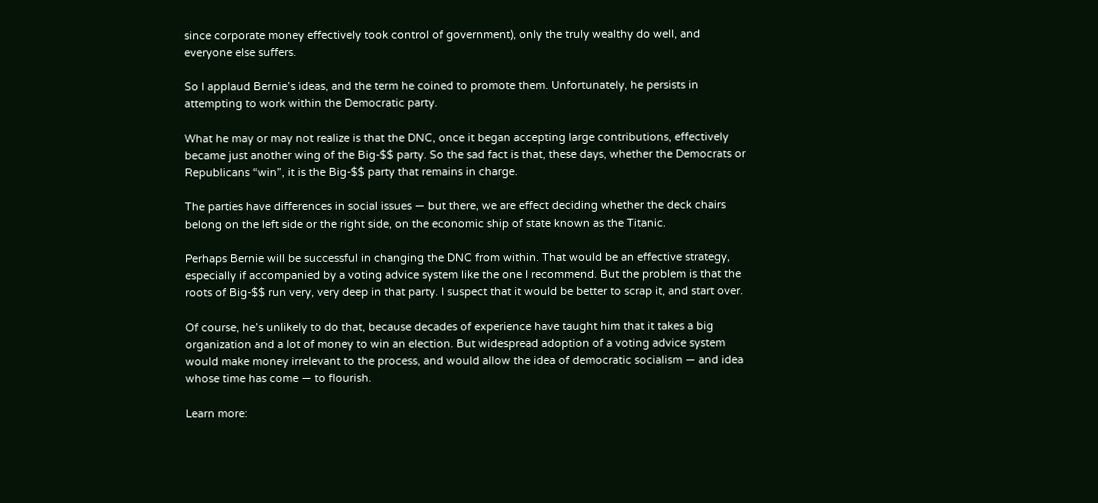since corporate money effectively took control of government), only the truly wealthy do well, and everyone else suffers.

So I applaud Bernie’s ideas, and the term he coined to promote them. Unfortunately, he persists in attempting to work within the Democratic party.

What he may or may not realize is that the DNC, once it began accepting large contributions, effectively became just another wing of the Big-$$ party. So the sad fact is that, these days, whether the Democrats or Republicans “win”, it is the Big-$$ party that remains in charge.

The parties have differences in social issues — but there, we are effect deciding whether the deck chairs belong on the left side or the right side, on the economic ship of state known as the Titanic.

Perhaps Bernie will be successful in changing the DNC from within. That would be an effective strategy, especially if accompanied by a voting advice system like the one I recommend. But the problem is that the roots of Big-$$ run very, very deep in that party. I suspect that it would be better to scrap it, and start over.

Of course, he’s unlikely to do that, because decades of experience have taught him that it takes a big organization and a lot of money to win an election. But widespread adoption of a voting advice system would make money irrelevant to the process, and would allow the idea of democratic socialism — and idea whose time has come — to flourish.

Learn more: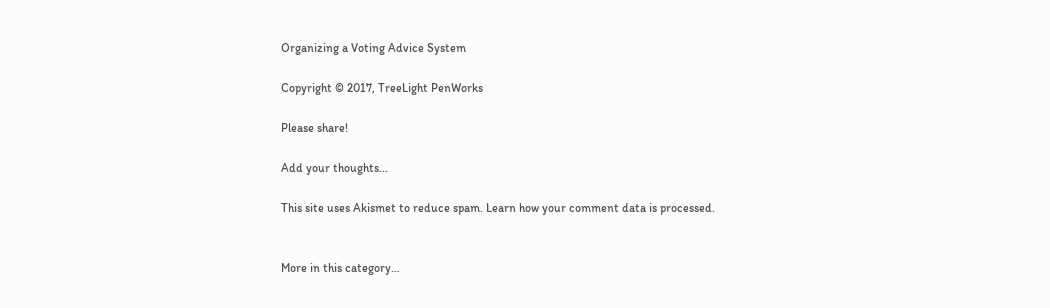Organizing a Voting Advice System

Copyright © 2017, TreeLight PenWorks

Please share!

Add your thoughts...

This site uses Akismet to reduce spam. Learn how your comment data is processed.


More in this category…